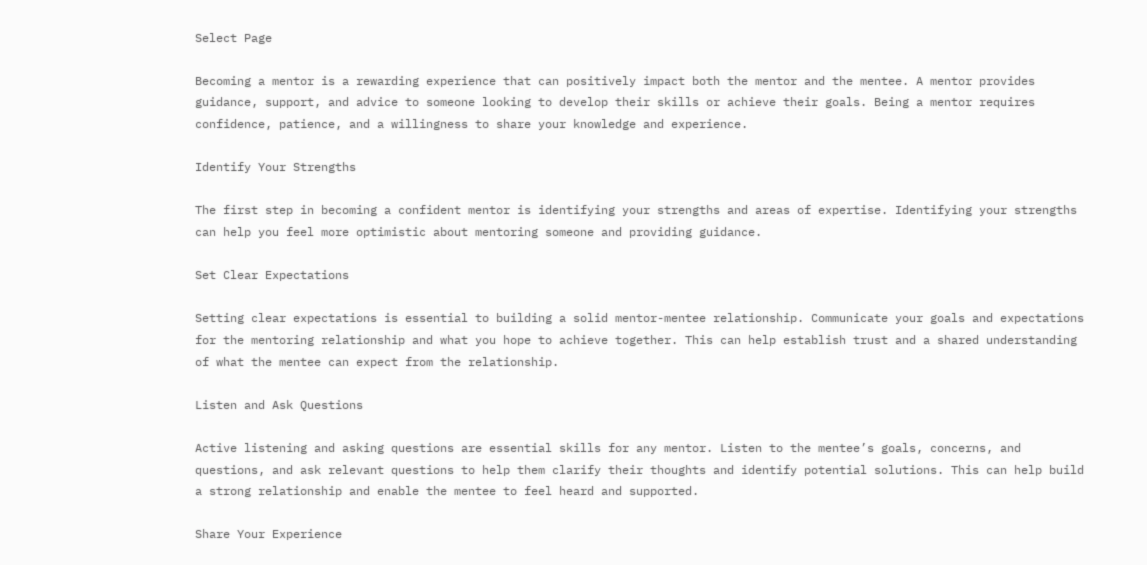Select Page

Becoming a mentor is a rewarding experience that can positively impact both the mentor and the mentee. A mentor provides guidance, support, and advice to someone looking to develop their skills or achieve their goals. Being a mentor requires confidence, patience, and a willingness to share your knowledge and experience.

Identify Your Strengths

The first step in becoming a confident mentor is identifying your strengths and areas of expertise. Identifying your strengths can help you feel more optimistic about mentoring someone and providing guidance.

Set Clear Expectations

Setting clear expectations is essential to building a solid mentor-mentee relationship. Communicate your goals and expectations for the mentoring relationship and what you hope to achieve together. This can help establish trust and a shared understanding of what the mentee can expect from the relationship.

Listen and Ask Questions

Active listening and asking questions are essential skills for any mentor. Listen to the mentee’s goals, concerns, and questions, and ask relevant questions to help them clarify their thoughts and identify potential solutions. This can help build a strong relationship and enable the mentee to feel heard and supported.

Share Your Experience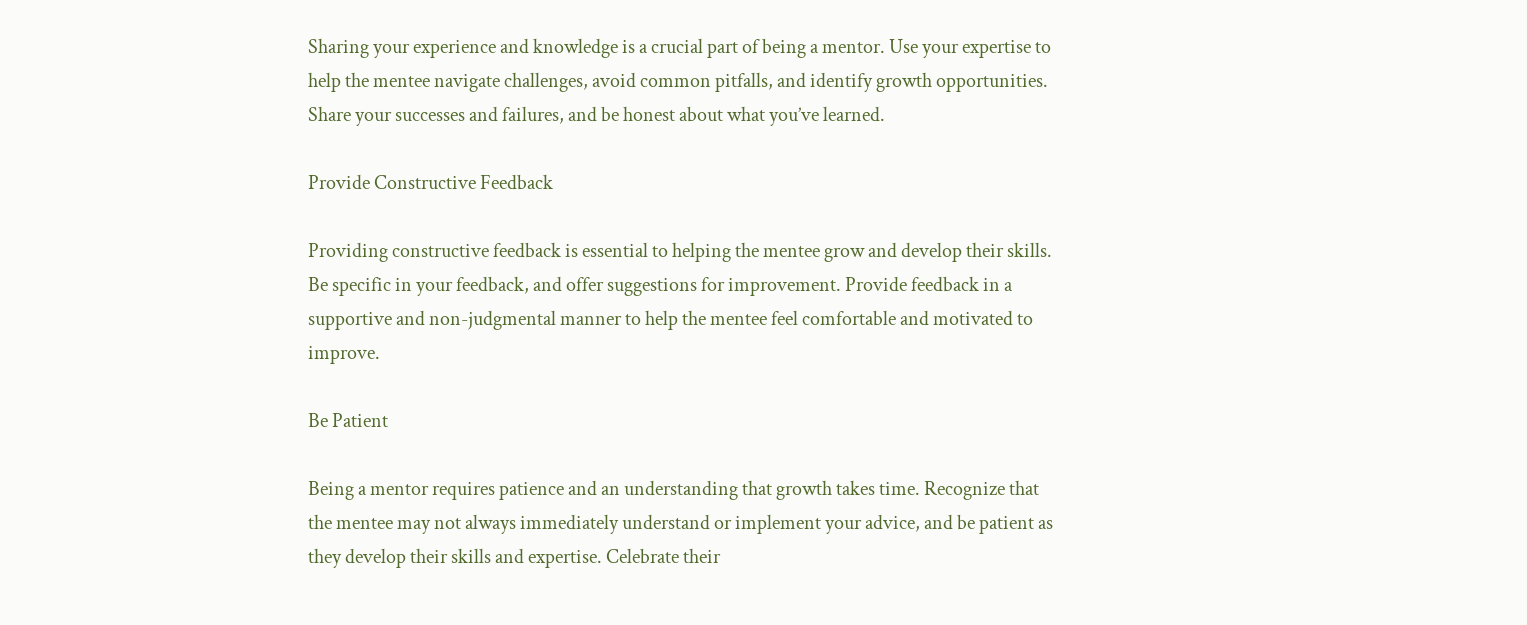Sharing your experience and knowledge is a crucial part of being a mentor. Use your expertise to help the mentee navigate challenges, avoid common pitfalls, and identify growth opportunities. Share your successes and failures, and be honest about what you’ve learned.

Provide Constructive Feedback

Providing constructive feedback is essential to helping the mentee grow and develop their skills. Be specific in your feedback, and offer suggestions for improvement. Provide feedback in a supportive and non-judgmental manner to help the mentee feel comfortable and motivated to improve.

Be Patient

Being a mentor requires patience and an understanding that growth takes time. Recognize that the mentee may not always immediately understand or implement your advice, and be patient as they develop their skills and expertise. Celebrate their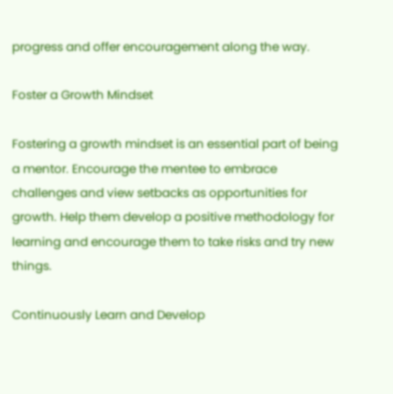progress and offer encouragement along the way.

Foster a Growth Mindset

Fostering a growth mindset is an essential part of being a mentor. Encourage the mentee to embrace challenges and view setbacks as opportunities for growth. Help them develop a positive methodology for learning and encourage them to take risks and try new things.

Continuously Learn and Develop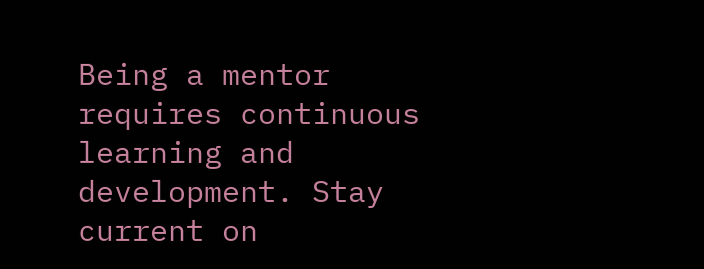Being a mentor requires continuous learning and development. Stay current on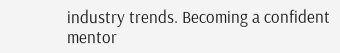industry trends. Becoming a confident mentor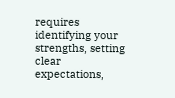requires identifying your strengths, setting clear expectations,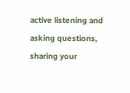active listening and asking questions, sharing your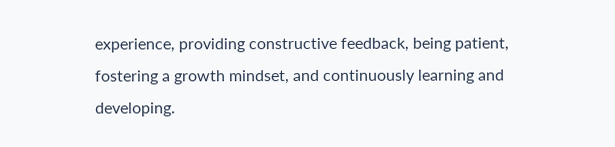experience, providing constructive feedback, being patient, fostering a growth mindset, and continuously learning and developing.